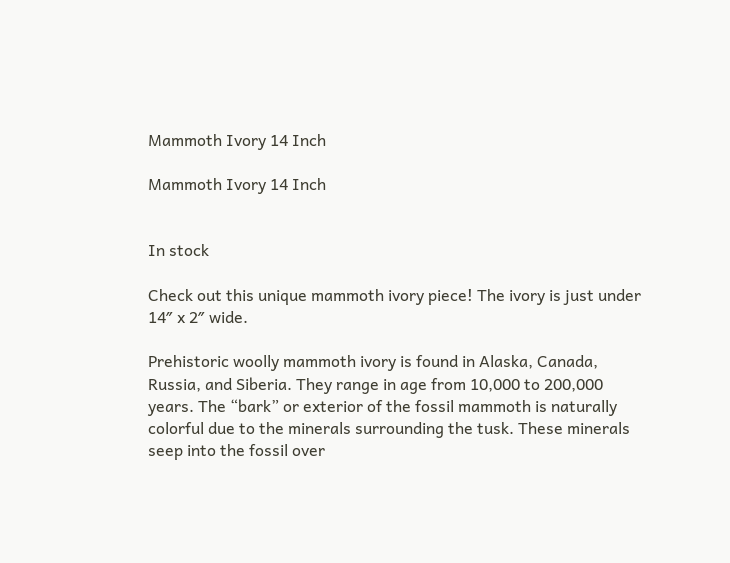Mammoth Ivory 14 Inch

Mammoth Ivory 14 Inch


In stock

Check out this unique mammoth ivory piece! The ivory is just under 14″ x 2″ wide.

Prehistoric woolly mammoth ivory is found in Alaska, Canada, Russia, and Siberia. They range in age from 10,000 to 200,000 years. The “bark” or exterior of the fossil mammoth is naturally colorful due to the minerals surrounding the tusk. These minerals seep into the fossil over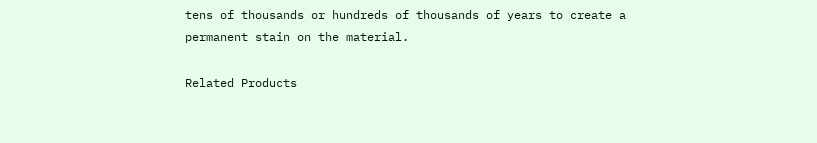tens of thousands or hundreds of thousands of years to create a permanent stain on the material.

Related Products